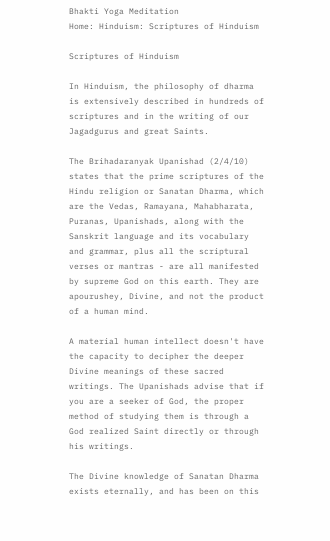Bhakti Yoga Meditation
Home: Hinduism: Scriptures of Hinduism

Scriptures of Hinduism

In Hinduism, the philosophy of dharma is extensively described in hundreds of scriptures and in the writing of our Jagadgurus and great Saints.

The Brihadaranyak Upanishad (2/4/10) states that the prime scriptures of the Hindu religion or Sanatan Dharma, which are the Vedas, Ramayana, Mahabharata, Puranas, Upanishads, along with the Sanskrit language and its vocabulary and grammar, plus all the scriptural verses or mantras - are all manifested by supreme God on this earth. They are apourushey, Divine, and not the product of a human mind.

A material human intellect doesn't have the capacity to decipher the deeper Divine meanings of these sacred writings. The Upanishads advise that if you are a seeker of God, the proper method of studying them is through a God realized Saint directly or through his writings.

The Divine knowledge of Sanatan Dharma exists eternally, and has been on this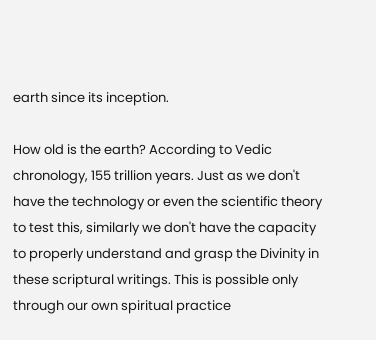earth since its inception.

How old is the earth? According to Vedic chronology, 155 trillion years. Just as we don't have the technology or even the scientific theory to test this, similarly we don't have the capacity to properly understand and grasp the Divinity in these scriptural writings. This is possible only through our own spiritual practice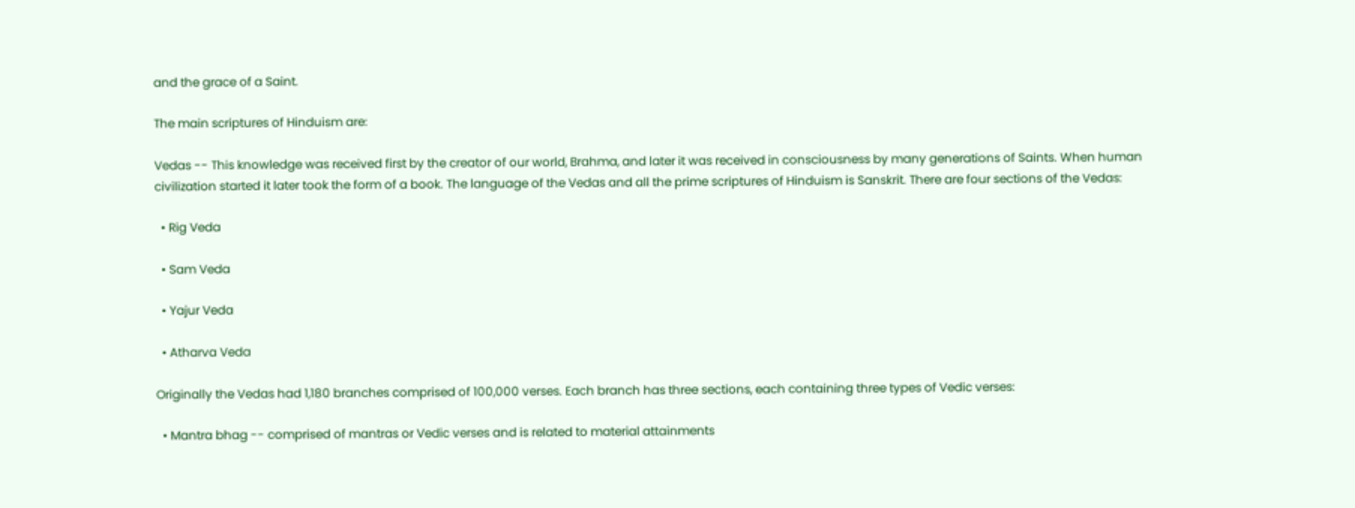and the grace of a Saint.

The main scriptures of Hinduism are:

Vedas -- This knowledge was received first by the creator of our world, Brahma, and later it was received in consciousness by many generations of Saints. When human civilization started it later took the form of a book. The language of the Vedas and all the prime scriptures of Hinduism is Sanskrit. There are four sections of the Vedas:

  • Rig Veda

  • Sam Veda

  • Yajur Veda

  • Atharva Veda

Originally the Vedas had 1,180 branches comprised of 100,000 verses. Each branch has three sections, each containing three types of Vedic verses:

  • Mantra bhag -- comprised of mantras or Vedic verses and is related to material attainments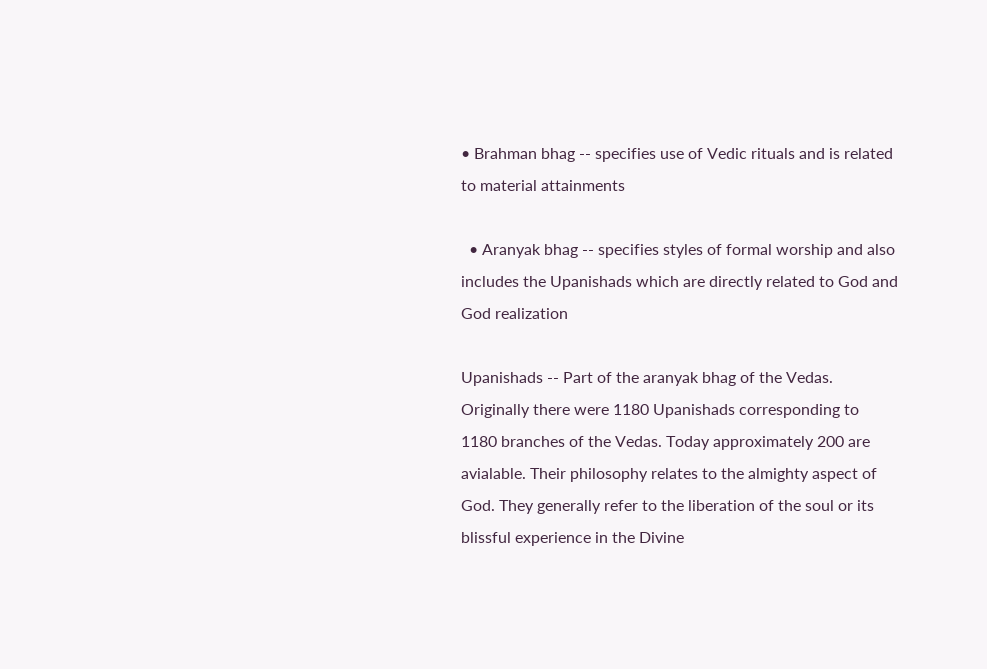• Brahman bhag -- specifies use of Vedic rituals and is related to material attainments

  • Aranyak bhag -- specifies styles of formal worship and also includes the Upanishads which are directly related to God and God realization

Upanishads -- Part of the aranyak bhag of the Vedas. Originally there were 1180 Upanishads corresponding to 1180 branches of the Vedas. Today approximately 200 are avialable. Their philosophy relates to the almighty aspect of God. They generally refer to the liberation of the soul or its blissful experience in the Divine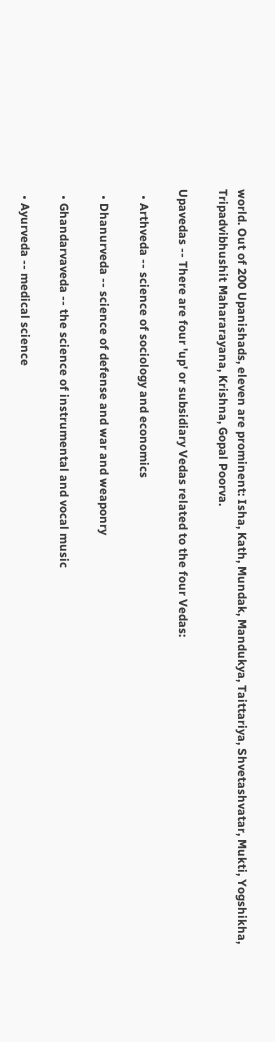world. Out of 200 Upanishads, eleven are prominent: Isha, Kath, Mundak, Mandukya, Taittariya, Shvetashvatar, Mukti, Yogshikha, Tripadvibhushit Mahararayana, Krishna, Gopal Poorva.

Upavedas -- There are four 'up' or subsidiary Vedas related to the four Vedas:

  • Arthveda -- science of sociology and economics

  • Dhanurveda -- science of defense and war and weaponry

  • Ghandarvaveda -- the science of instrumental and vocal music

  • Ayurveda -- medical science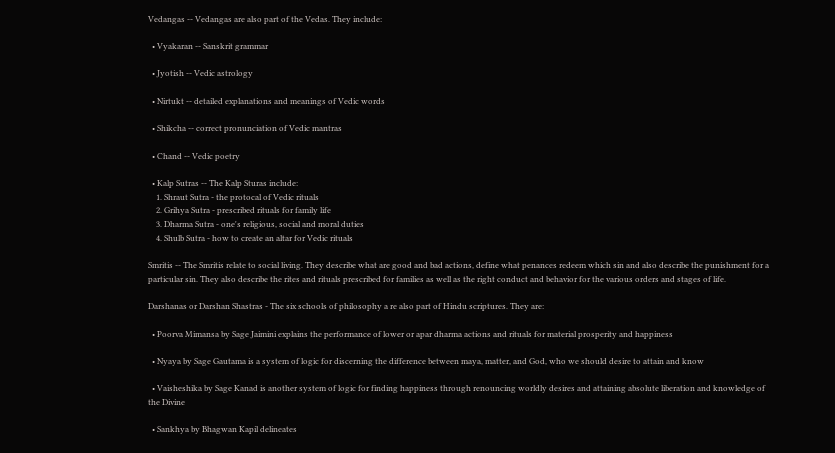Vedangas -- Vedangas are also part of the Vedas. They include:

  • Vyakaran -- Sanskrit grammar

  • Jyotish -- Vedic astrology

  • Nirtukt -- detailed explanations and meanings of Vedic words

  • Shikcha -- correct pronunciation of Vedic mantras

  • Chand -- Vedic poetry

  • Kalp Sutras -- The Kalp Sturas include:
    1. Shraut Sutra - the protocal of Vedic rituals
    2. Grihya Sutra - prescribed rituals for family life
    3. Dharma Sutra - one's religious, social and moral duties
    4. Shulb Sutra - how to create an altar for Vedic rituals

Smritis -- The Smritis relate to social living. They describe what are good and bad actions, define what penances redeem which sin and also describe the punishment for a particular sin. They also describe the rites and rituals prescribed for families as well as the right conduct and behavior for the various orders and stages of life.

Darshanas or Darshan Shastras - The six schools of philosophy a re also part of Hindu scriptures. They are:

  • Poorva Mimansa by Sage Jaimini explains the performance of lower or apar dharma actions and rituals for material prosperity and happiness

  • Nyaya by Sage Gautama is a system of logic for discerning the difference between maya, matter, and God, who we should desire to attain and know

  • Vaisheshika by Sage Kanad is another system of logic for finding happiness through renouncing worldly desires and attaining absolute liberation and knowledge of the Divine

  • Sankhya by Bhagwan Kapil delineates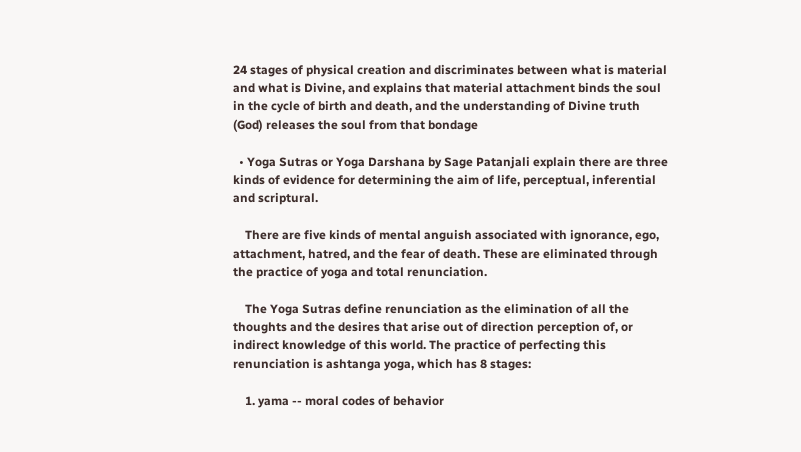24 stages of physical creation and discriminates between what is material and what is Divine, and explains that material attachment binds the soul in the cycle of birth and death, and the understanding of Divine truth (God) releases the soul from that bondage

  • Yoga Sutras or Yoga Darshana by Sage Patanjali explain there are three kinds of evidence for determining the aim of life, perceptual, inferential and scriptural.

    There are five kinds of mental anguish associated with ignorance, ego, attachment, hatred, and the fear of death. These are eliminated through the practice of yoga and total renunciation.

    The Yoga Sutras define renunciation as the elimination of all the thoughts and the desires that arise out of direction perception of, or indirect knowledge of this world. The practice of perfecting this renunciation is ashtanga yoga, which has 8 stages:

    1. yama -- moral codes of behavior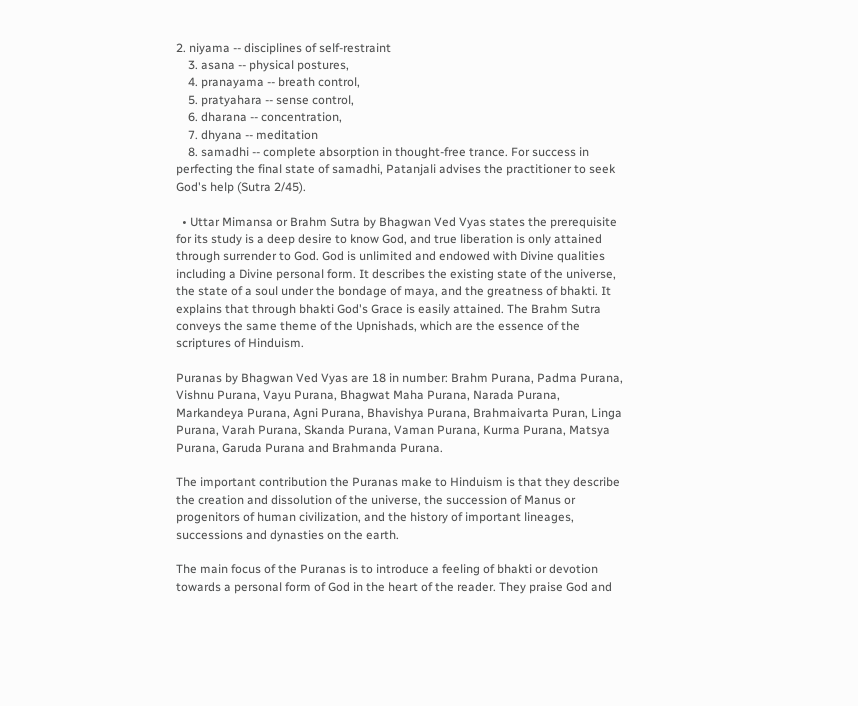2. niyama -- disciplines of self-restraint
    3. asana -- physical postures,
    4. pranayama -- breath control,
    5. pratyahara -- sense control,
    6. dharana -- concentration,
    7. dhyana -- meditation
    8. samadhi -- complete absorption in thought-free trance. For success in perfecting the final state of samadhi, Patanjali advises the practitioner to seek God's help (Sutra 2/45).

  • Uttar Mimansa or Brahm Sutra by Bhagwan Ved Vyas states the prerequisite for its study is a deep desire to know God, and true liberation is only attained through surrender to God. God is unlimited and endowed with Divine qualities including a Divine personal form. It describes the existing state of the universe, the state of a soul under the bondage of maya, and the greatness of bhakti. It explains that through bhakti God's Grace is easily attained. The Brahm Sutra conveys the same theme of the Upnishads, which are the essence of the scriptures of Hinduism.

Puranas by Bhagwan Ved Vyas are 18 in number: Brahm Purana, Padma Purana, Vishnu Purana, Vayu Purana, Bhagwat Maha Purana, Narada Purana, Markandeya Purana, Agni Purana, Bhavishya Purana, Brahmaivarta Puran, Linga Purana, Varah Purana, Skanda Purana, Vaman Purana, Kurma Purana, Matsya Purana, Garuda Purana and Brahmanda Purana.

The important contribution the Puranas make to Hinduism is that they describe the creation and dissolution of the universe, the succession of Manus or progenitors of human civilization, and the history of important lineages, successions and dynasties on the earth.

The main focus of the Puranas is to introduce a feeling of bhakti or devotion towards a personal form of God in the heart of the reader. They praise God and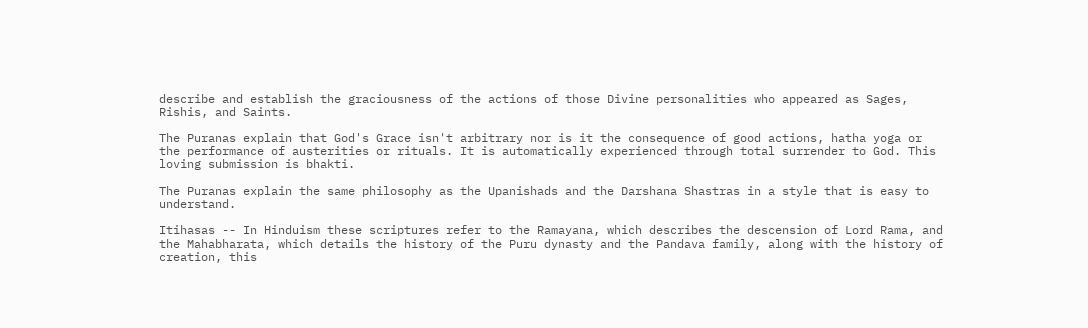describe and establish the graciousness of the actions of those Divine personalities who appeared as Sages, Rishis, and Saints.

The Puranas explain that God's Grace isn't arbitrary nor is it the consequence of good actions, hatha yoga or the performance of austerities or rituals. It is automatically experienced through total surrender to God. This loving submission is bhakti.

The Puranas explain the same philosophy as the Upanishads and the Darshana Shastras in a style that is easy to understand.

Itihasas -- In Hinduism these scriptures refer to the Ramayana, which describes the descension of Lord Rama, and the Mahabharata, which details the history of the Puru dynasty and the Pandava family, along with the history of creation, this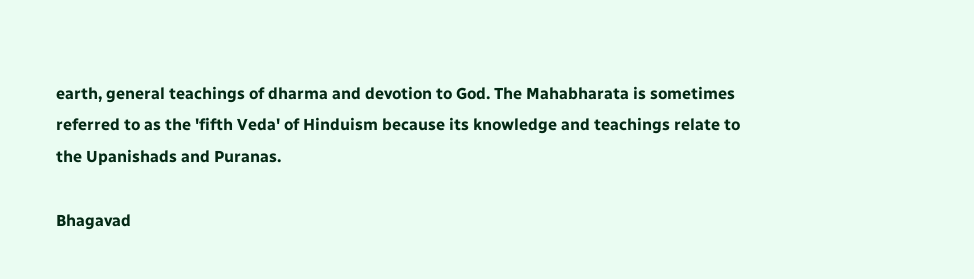earth, general teachings of dharma and devotion to God. The Mahabharata is sometimes referred to as the 'fifth Veda' of Hinduism because its knowledge and teachings relate to the Upanishads and Puranas.

Bhagavad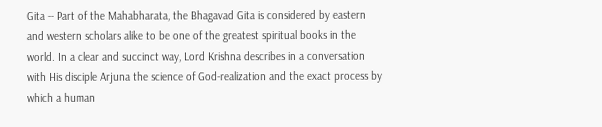Gita -- Part of the Mahabharata, the Bhagavad Gita is considered by eastern and western scholars alike to be one of the greatest spiritual books in the world. In a clear and succinct way, Lord Krishna describes in a conversation with His disciple Arjuna the science of God-realization and the exact process by which a human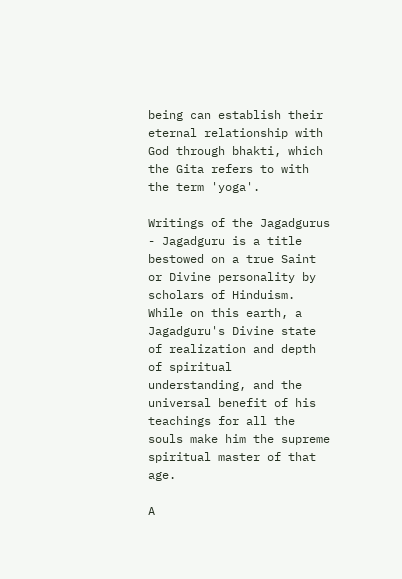being can establish their eternal relationship with God through bhakti, which the Gita refers to with the term 'yoga'.

Writings of the Jagadgurus - Jagadguru is a title bestowed on a true Saint or Divine personality by scholars of Hinduism. While on this earth, a Jagadguru's Divine state of realization and depth of spiritual understanding, and the universal benefit of his teachings for all the souls make him the supreme spiritual master of that age.

A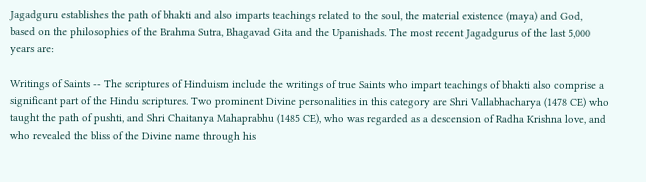Jagadguru establishes the path of bhakti and also imparts teachings related to the soul, the material existence (maya) and God, based on the philosophies of the Brahma Sutra, Bhagavad Gita and the Upanishads. The most recent Jagadgurus of the last 5,000 years are:

Writings of Saints -- The scriptures of Hinduism include the writings of true Saints who impart teachings of bhakti also comprise a significant part of the Hindu scriptures. Two prominent Divine personalities in this category are Shri Vallabhacharya (1478 CE) who taught the path of pushti, and Shri Chaitanya Mahaprabhu (1485 CE), who was regarded as a descension of Radha Krishna love, and who revealed the bliss of the Divine name through his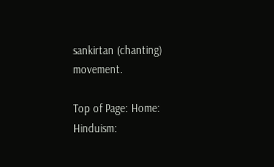sankirtan (chanting) movement.

Top of Page: Home: Hinduism: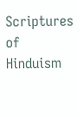Scriptures of Hinduism